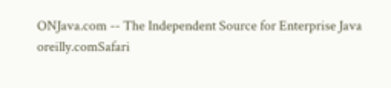ONJava.com -- The Independent Source for Enterprise Java
oreilly.comSafari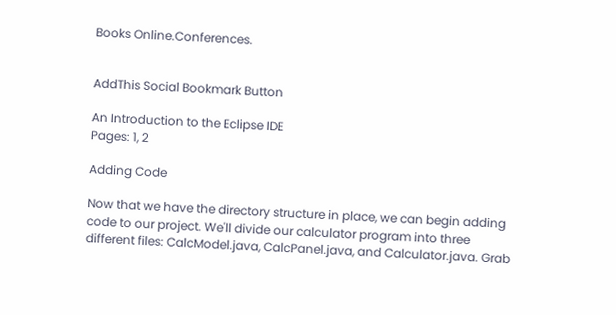Books Online.Conferences.


AddThis Social Bookmark Button

An Introduction to the Eclipse IDE
Pages: 1, 2

Adding Code

Now that we have the directory structure in place, we can begin adding code to our project. We'll divide our calculator program into three different files: CalcModel.java, CalcPanel.java, and Calculator.java. Grab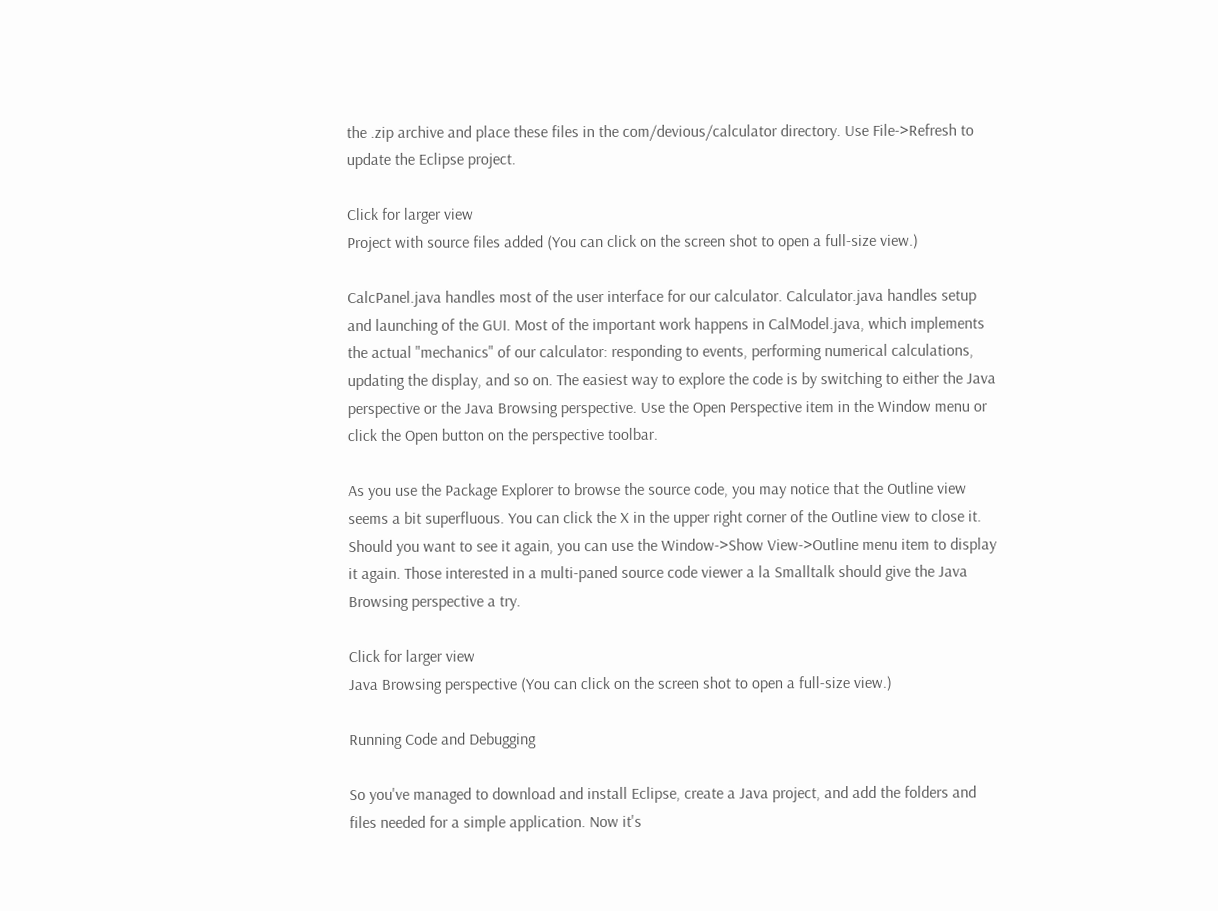the .zip archive and place these files in the com/devious/calculator directory. Use File->Refresh to update the Eclipse project.

Click for larger view
Project with source files added (You can click on the screen shot to open a full-size view.)

CalcPanel.java handles most of the user interface for our calculator. Calculator.java handles setup and launching of the GUI. Most of the important work happens in CalModel.java, which implements the actual "mechanics" of our calculator: responding to events, performing numerical calculations, updating the display, and so on. The easiest way to explore the code is by switching to either the Java perspective or the Java Browsing perspective. Use the Open Perspective item in the Window menu or click the Open button on the perspective toolbar.

As you use the Package Explorer to browse the source code, you may notice that the Outline view seems a bit superfluous. You can click the X in the upper right corner of the Outline view to close it. Should you want to see it again, you can use the Window->Show View->Outline menu item to display it again. Those interested in a multi-paned source code viewer a la Smalltalk should give the Java Browsing perspective a try.

Click for larger view
Java Browsing perspective (You can click on the screen shot to open a full-size view.)

Running Code and Debugging

So you've managed to download and install Eclipse, create a Java project, and add the folders and files needed for a simple application. Now it's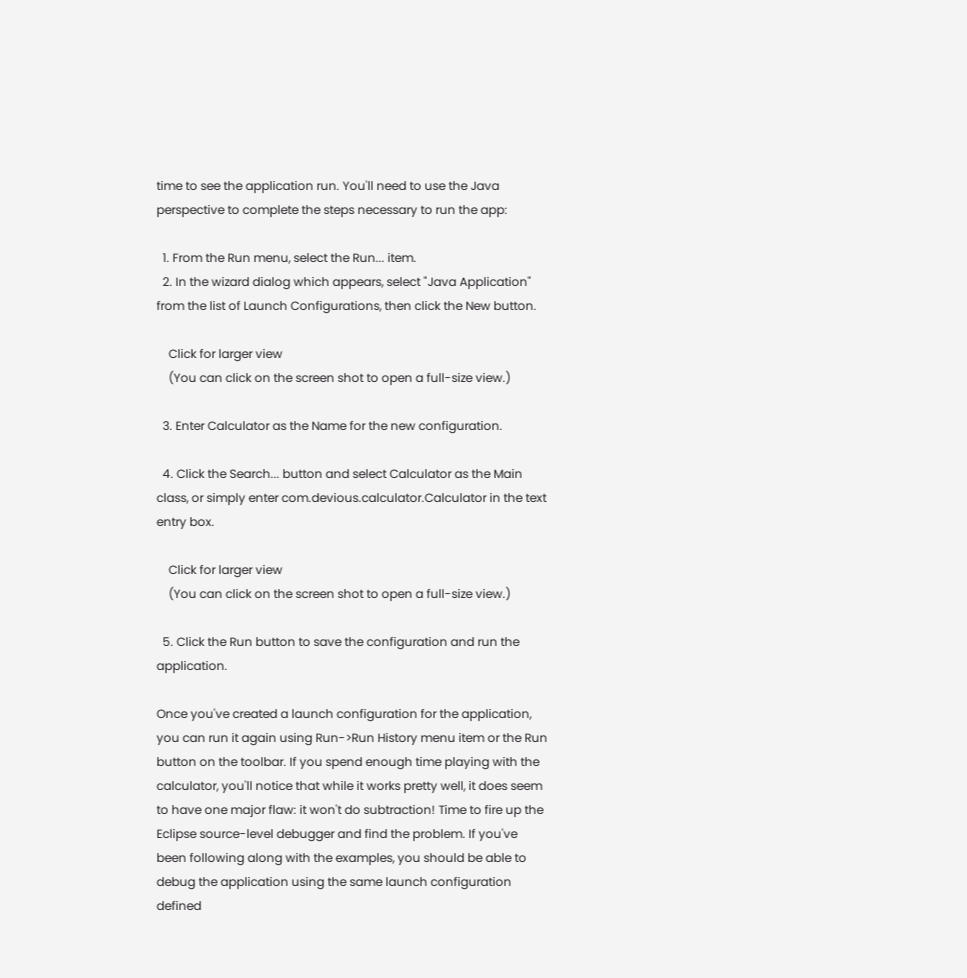time to see the application run. You'll need to use the Java perspective to complete the steps necessary to run the app:

  1. From the Run menu, select the Run... item.
  2. In the wizard dialog which appears, select "Java Application" from the list of Launch Configurations, then click the New button.

    Click for larger view
    (You can click on the screen shot to open a full-size view.)

  3. Enter Calculator as the Name for the new configuration.

  4. Click the Search... button and select Calculator as the Main class, or simply enter com.devious.calculator.Calculator in the text entry box.

    Click for larger view
    (You can click on the screen shot to open a full-size view.)

  5. Click the Run button to save the configuration and run the application.

Once you've created a launch configuration for the application, you can run it again using Run->Run History menu item or the Run button on the toolbar. If you spend enough time playing with the calculator, you'll notice that while it works pretty well, it does seem to have one major flaw: it won't do subtraction! Time to fire up the Eclipse source-level debugger and find the problem. If you've been following along with the examples, you should be able to debug the application using the same launch configuration defined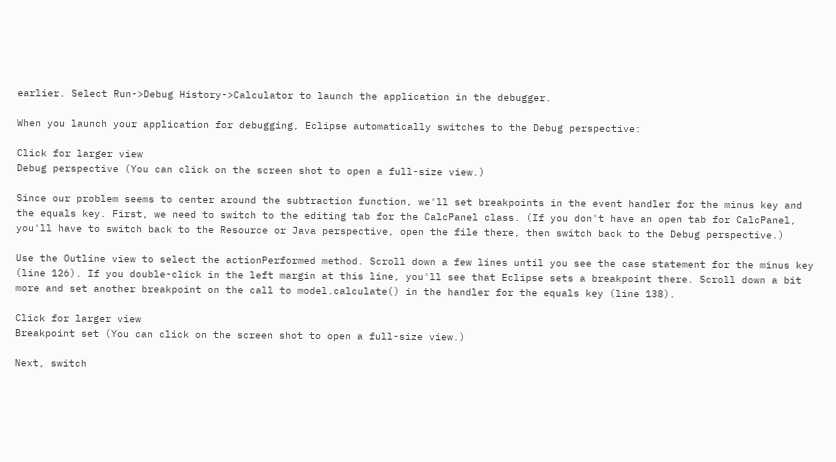earlier. Select Run->Debug History->Calculator to launch the application in the debugger.

When you launch your application for debugging, Eclipse automatically switches to the Debug perspective:

Click for larger view
Debug perspective (You can click on the screen shot to open a full-size view.)

Since our problem seems to center around the subtraction function, we'll set breakpoints in the event handler for the minus key and the equals key. First, we need to switch to the editing tab for the CalcPanel class. (If you don't have an open tab for CalcPanel, you'll have to switch back to the Resource or Java perspective, open the file there, then switch back to the Debug perspective.)

Use the Outline view to select the actionPerformed method. Scroll down a few lines until you see the case statement for the minus key (line 126). If you double-click in the left margin at this line, you'll see that Eclipse sets a breakpoint there. Scroll down a bit more and set another breakpoint on the call to model.calculate() in the handler for the equals key (line 138).

Click for larger view
Breakpoint set (You can click on the screen shot to open a full-size view.)

Next, switch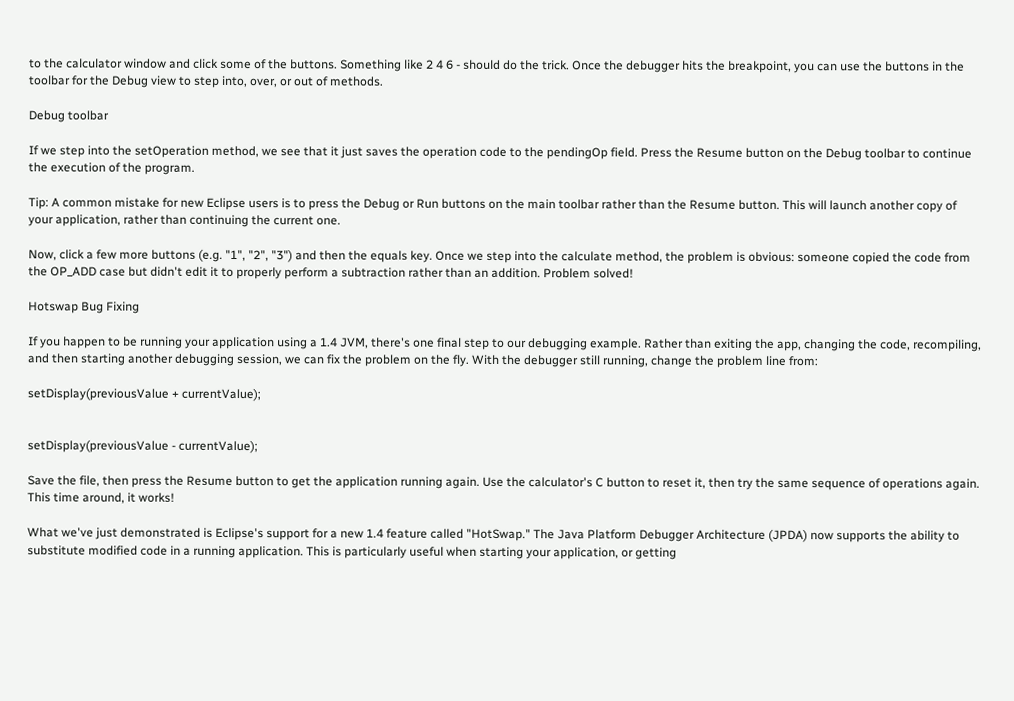to the calculator window and click some of the buttons. Something like 2 4 6 - should do the trick. Once the debugger hits the breakpoint, you can use the buttons in the toolbar for the Debug view to step into, over, or out of methods.

Debug toolbar

If we step into the setOperation method, we see that it just saves the operation code to the pendingOp field. Press the Resume button on the Debug toolbar to continue the execution of the program.

Tip: A common mistake for new Eclipse users is to press the Debug or Run buttons on the main toolbar rather than the Resume button. This will launch another copy of your application, rather than continuing the current one.

Now, click a few more buttons (e.g. "1", "2", "3") and then the equals key. Once we step into the calculate method, the problem is obvious: someone copied the code from the OP_ADD case but didn't edit it to properly perform a subtraction rather than an addition. Problem solved!

Hotswap Bug Fixing

If you happen to be running your application using a 1.4 JVM, there's one final step to our debugging example. Rather than exiting the app, changing the code, recompiling, and then starting another debugging session, we can fix the problem on the fly. With the debugger still running, change the problem line from:

setDisplay(previousValue + currentValue);


setDisplay(previousValue - currentValue);

Save the file, then press the Resume button to get the application running again. Use the calculator's C button to reset it, then try the same sequence of operations again. This time around, it works!

What we've just demonstrated is Eclipse's support for a new 1.4 feature called "HotSwap." The Java Platform Debugger Architecture (JPDA) now supports the ability to substitute modified code in a running application. This is particularly useful when starting your application, or getting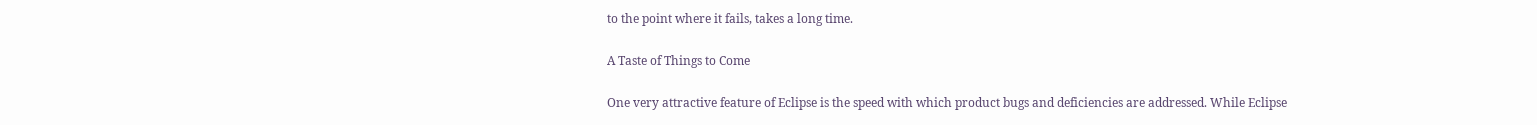to the point where it fails, takes a long time.

A Taste of Things to Come

One very attractive feature of Eclipse is the speed with which product bugs and deficiencies are addressed. While Eclipse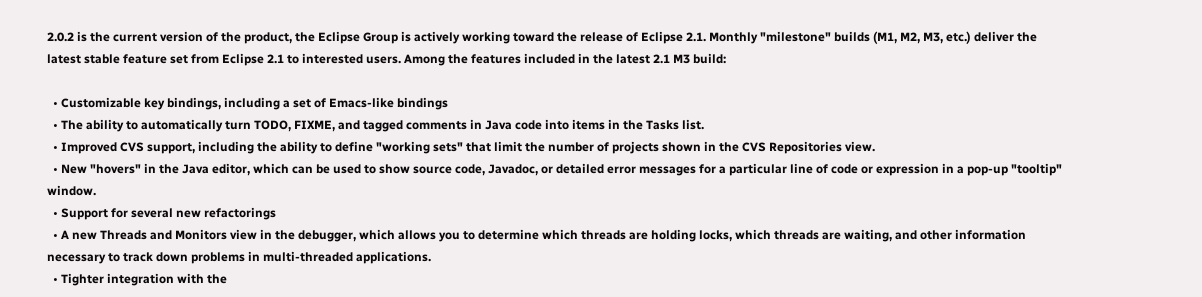2.0.2 is the current version of the product, the Eclipse Group is actively working toward the release of Eclipse 2.1. Monthly "milestone" builds (M1, M2, M3, etc.) deliver the latest stable feature set from Eclipse 2.1 to interested users. Among the features included in the latest 2.1 M3 build:

  • Customizable key bindings, including a set of Emacs-like bindings
  • The ability to automatically turn TODO, FIXME, and tagged comments in Java code into items in the Tasks list.
  • Improved CVS support, including the ability to define "working sets" that limit the number of projects shown in the CVS Repositories view.
  • New "hovers" in the Java editor, which can be used to show source code, Javadoc, or detailed error messages for a particular line of code or expression in a pop-up "tooltip" window.
  • Support for several new refactorings
  • A new Threads and Monitors view in the debugger, which allows you to determine which threads are holding locks, which threads are waiting, and other information necessary to track down problems in multi-threaded applications.
  • Tighter integration with the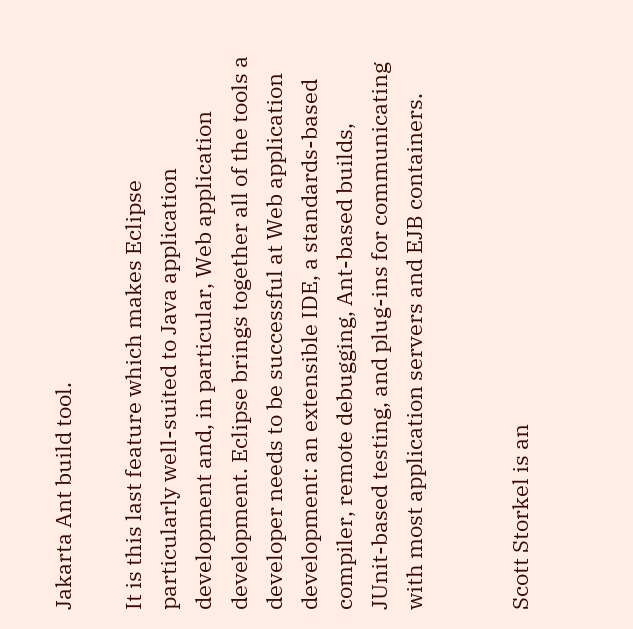Jakarta Ant build tool.

It is this last feature which makes Eclipse particularly well-suited to Java application development and, in particular, Web application development. Eclipse brings together all of the tools a developer needs to be successful at Web application development: an extensible IDE, a standards-based compiler, remote debugging, Ant-based builds, JUnit-based testing, and plug-ins for communicating with most application servers and EJB containers.


Scott Storkel is an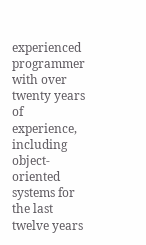experienced programmer with over twenty years of experience, including object-oriented systems for the last twelve years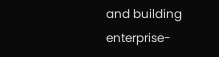and building enterprise-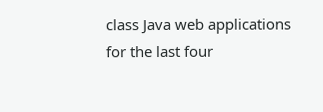class Java web applications for the last four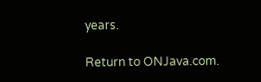years.

Return to ONJava.com.